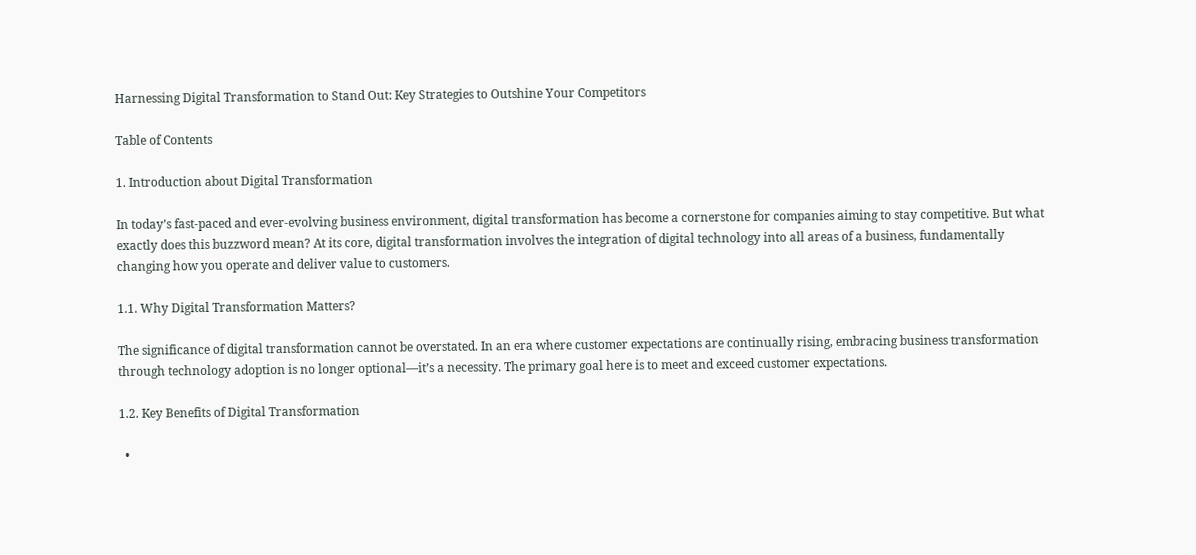Harnessing Digital Transformation to Stand Out: Key Strategies to Outshine Your Competitors

Table of Contents

1. Introduction about Digital Transformation

In today’s fast-paced and ever-evolving business environment, digital transformation has become a cornerstone for companies aiming to stay competitive. But what exactly does this buzzword mean? At its core, digital transformation involves the integration of digital technology into all areas of a business, fundamentally changing how you operate and deliver value to customers.

1.1. Why Digital Transformation Matters?

The significance of digital transformation cannot be overstated. In an era where customer expectations are continually rising, embracing business transformation through technology adoption is no longer optional—it’s a necessity. The primary goal here is to meet and exceed customer expectations.

1.2. Key Benefits of Digital Transformation

  •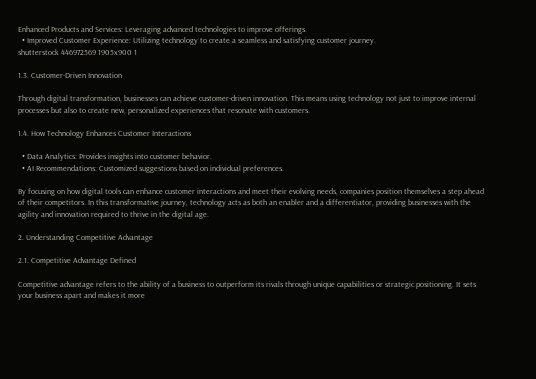Enhanced Products and Services: Leveraging advanced technologies to improve offerings.
  • Improved Customer Experience: Utilizing technology to create a seamless and satisfying customer journey.
shutterstock 446972569 1905x900 1

1.3. Customer-Driven Innovation

Through digital transformation, businesses can achieve customer-driven innovation. This means using technology not just to improve internal processes but also to create new, personalized experiences that resonate with customers.

1.4. How Technology Enhances Customer Interactions

  • Data Analytics: Provides insights into customer behavior.
  • AI Recommendations: Customized suggestions based on individual preferences.

By focusing on how digital tools can enhance customer interactions and meet their evolving needs, companies position themselves a step ahead of their competitors. In this transformative journey, technology acts as both an enabler and a differentiator, providing businesses with the agility and innovation required to thrive in the digital age.

2. Understanding Competitive Advantage

2.1. Competitive Advantage Defined

Competitive advantage refers to the ability of a business to outperform its rivals through unique capabilities or strategic positioning. It sets your business apart and makes it more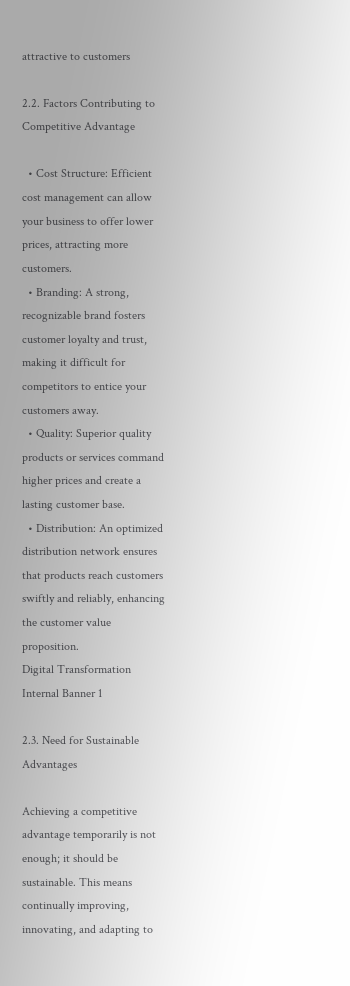attractive to customers

2.2. Factors Contributing to Competitive Advantage

  • Cost Structure: Efficient cost management can allow your business to offer lower prices, attracting more customers.
  • Branding: A strong, recognizable brand fosters customer loyalty and trust, making it difficult for competitors to entice your customers away.
  • Quality: Superior quality products or services command higher prices and create a lasting customer base.
  • Distribution: An optimized distribution network ensures that products reach customers swiftly and reliably, enhancing the customer value proposition.
Digital Transformation Internal Banner 1

2.3. Need for Sustainable Advantages

Achieving a competitive advantage temporarily is not enough; it should be sustainable. This means continually improving, innovating, and adapting to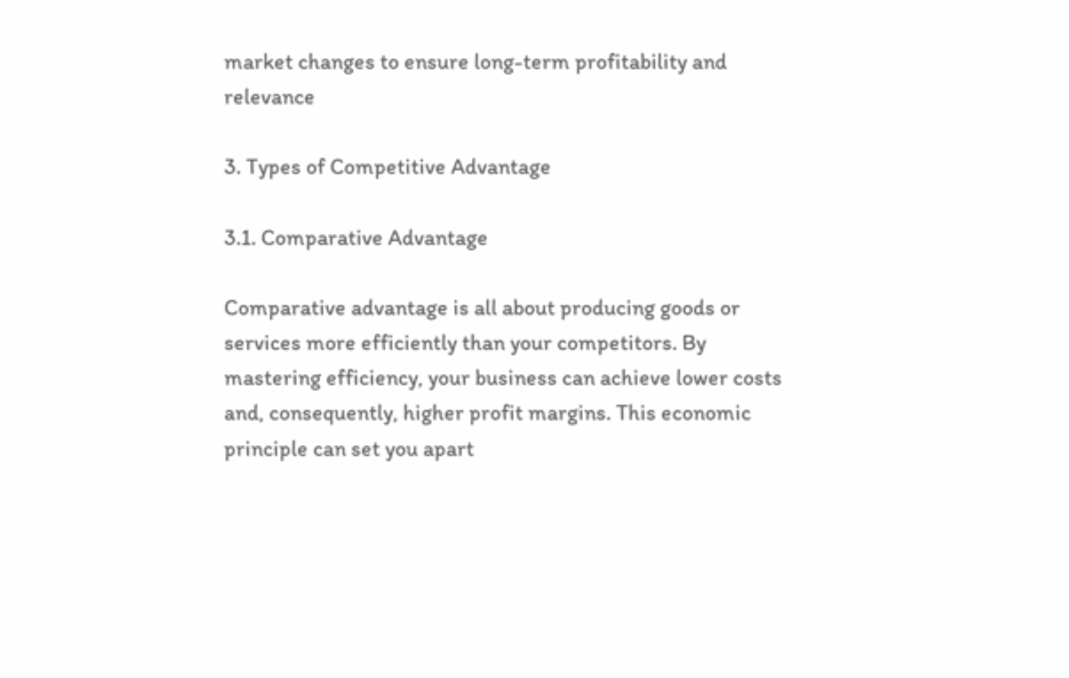market changes to ensure long-term profitability and relevance

3. Types of Competitive Advantage

3.1. Comparative Advantage

Comparative advantage is all about producing goods or services more efficiently than your competitors. By mastering efficiency, your business can achieve lower costs and, consequently, higher profit margins. This economic principle can set you apart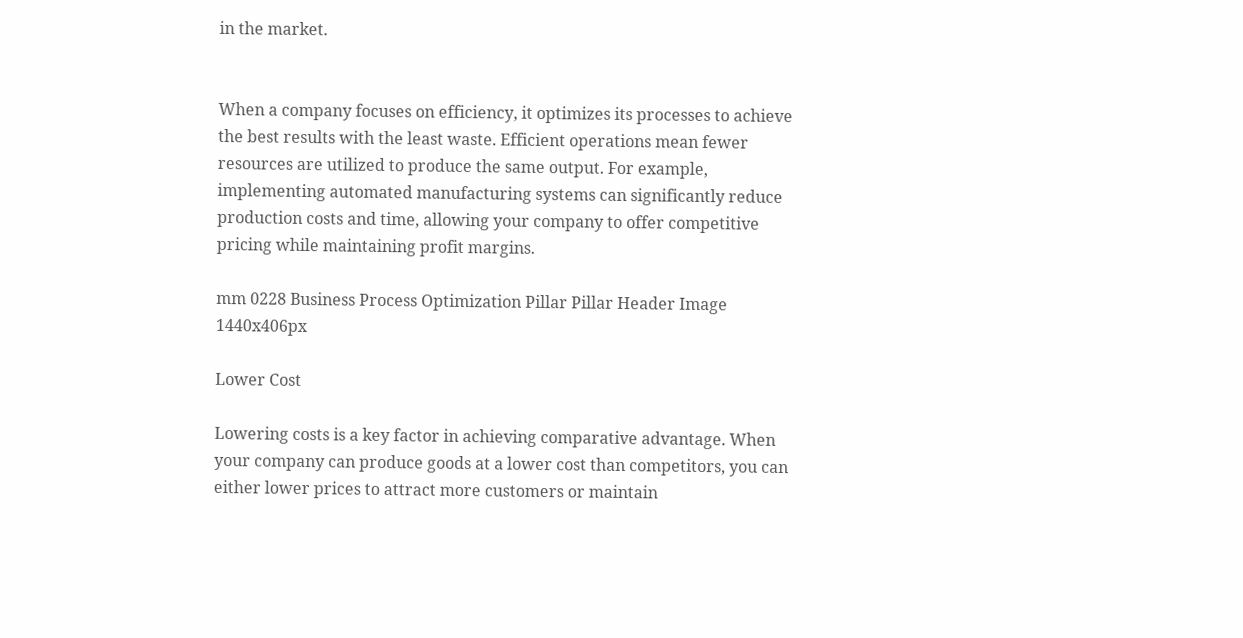in the market.


When a company focuses on efficiency, it optimizes its processes to achieve the best results with the least waste. Efficient operations mean fewer resources are utilized to produce the same output. For example, implementing automated manufacturing systems can significantly reduce production costs and time, allowing your company to offer competitive pricing while maintaining profit margins.

mm 0228 Business Process Optimization Pillar Pillar Header Image 1440x406px

Lower Cost

Lowering costs is a key factor in achieving comparative advantage. When your company can produce goods at a lower cost than competitors, you can either lower prices to attract more customers or maintain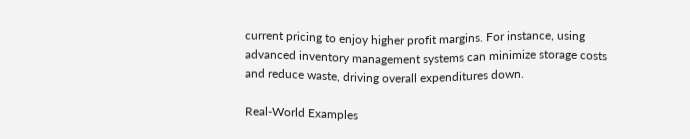current pricing to enjoy higher profit margins. For instance, using advanced inventory management systems can minimize storage costs and reduce waste, driving overall expenditures down.

Real-World Examples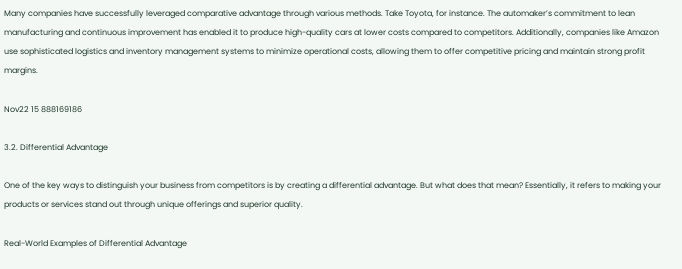Many companies have successfully leveraged comparative advantage through various methods. Take Toyota, for instance. The automaker’s commitment to lean manufacturing and continuous improvement has enabled it to produce high-quality cars at lower costs compared to competitors. Additionally, companies like Amazon use sophisticated logistics and inventory management systems to minimize operational costs, allowing them to offer competitive pricing and maintain strong profit margins.

Nov22 15 888169186

3.2. Differential Advantage

One of the key ways to distinguish your business from competitors is by creating a differential advantage. But what does that mean? Essentially, it refers to making your products or services stand out through unique offerings and superior quality.

Real-World Examples of Differential Advantage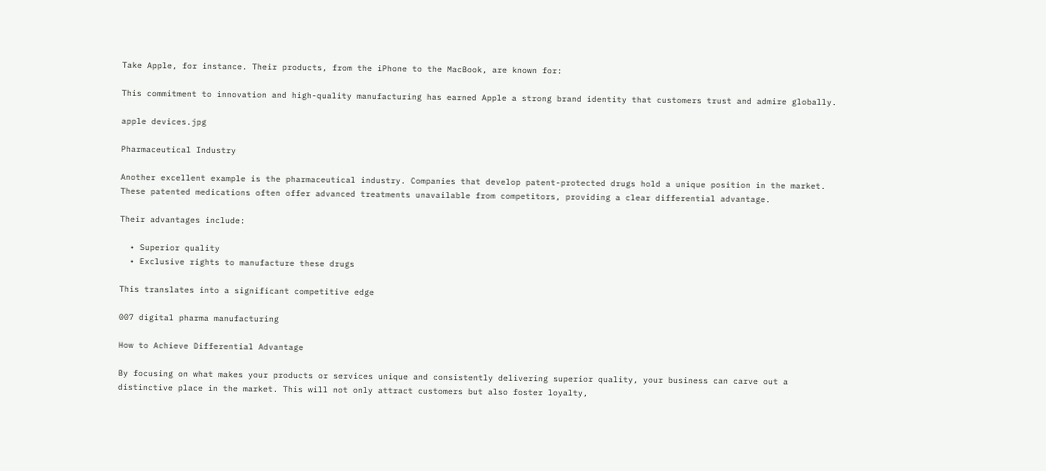Take Apple, for instance. Their products, from the iPhone to the MacBook, are known for:

This commitment to innovation and high-quality manufacturing has earned Apple a strong brand identity that customers trust and admire globally.

apple devices.jpg

Pharmaceutical Industry

Another excellent example is the pharmaceutical industry. Companies that develop patent-protected drugs hold a unique position in the market. These patented medications often offer advanced treatments unavailable from competitors, providing a clear differential advantage.

Their advantages include:

  • Superior quality
  • Exclusive rights to manufacture these drugs

This translates into a significant competitive edge

007 digital pharma manufacturing

How to Achieve Differential Advantage

By focusing on what makes your products or services unique and consistently delivering superior quality, your business can carve out a distinctive place in the market. This will not only attract customers but also foster loyalty,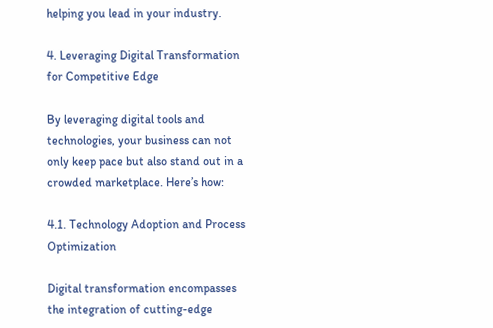helping you lead in your industry.

4. Leveraging Digital Transformation for Competitive Edge

By leveraging digital tools and technologies, your business can not only keep pace but also stand out in a crowded marketplace. Here’s how:

4.1. Technology Adoption and Process Optimization

Digital transformation encompasses the integration of cutting-edge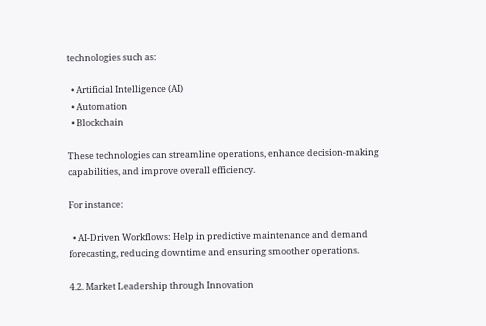technologies such as:

  • Artificial Intelligence (AI)
  • Automation
  • Blockchain

These technologies can streamline operations, enhance decision-making capabilities, and improve overall efficiency.

For instance:

  • AI-Driven Workflows: Help in predictive maintenance and demand forecasting, reducing downtime and ensuring smoother operations.

4.2. Market Leadership through Innovation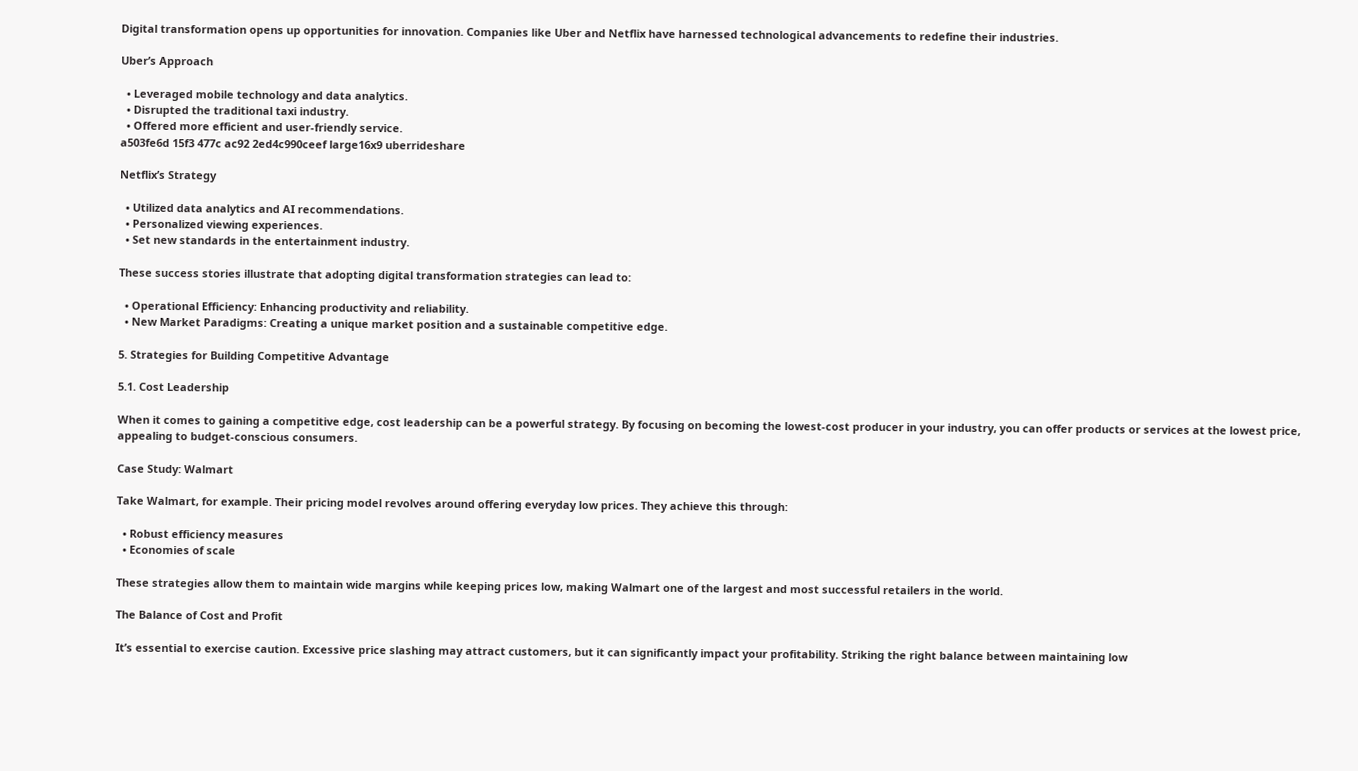Digital transformation opens up opportunities for innovation. Companies like Uber and Netflix have harnessed technological advancements to redefine their industries.

Uber’s Approach

  • Leveraged mobile technology and data analytics.
  • Disrupted the traditional taxi industry.
  • Offered more efficient and user-friendly service.
a503fe6d 15f3 477c ac92 2ed4c990ceef large16x9 uberrideshare

Netflix’s Strategy

  • Utilized data analytics and AI recommendations.
  • Personalized viewing experiences.
  • Set new standards in the entertainment industry.

These success stories illustrate that adopting digital transformation strategies can lead to:

  • Operational Efficiency: Enhancing productivity and reliability.
  • New Market Paradigms: Creating a unique market position and a sustainable competitive edge.

5. Strategies for Building Competitive Advantage

5.1. Cost Leadership

When it comes to gaining a competitive edge, cost leadership can be a powerful strategy. By focusing on becoming the lowest-cost producer in your industry, you can offer products or services at the lowest price, appealing to budget-conscious consumers.

Case Study: Walmart

Take Walmart, for example. Their pricing model revolves around offering everyday low prices. They achieve this through:

  • Robust efficiency measures
  • Economies of scale

These strategies allow them to maintain wide margins while keeping prices low, making Walmart one of the largest and most successful retailers in the world.

The Balance of Cost and Profit

It’s essential to exercise caution. Excessive price slashing may attract customers, but it can significantly impact your profitability. Striking the right balance between maintaining low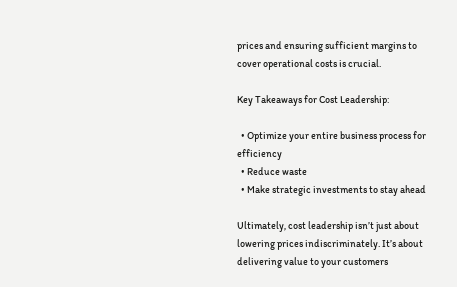prices and ensuring sufficient margins to cover operational costs is crucial.

Key Takeaways for Cost Leadership:

  • Optimize your entire business process for efficiency
  • Reduce waste
  • Make strategic investments to stay ahead

Ultimately, cost leadership isn’t just about lowering prices indiscriminately. It’s about delivering value to your customers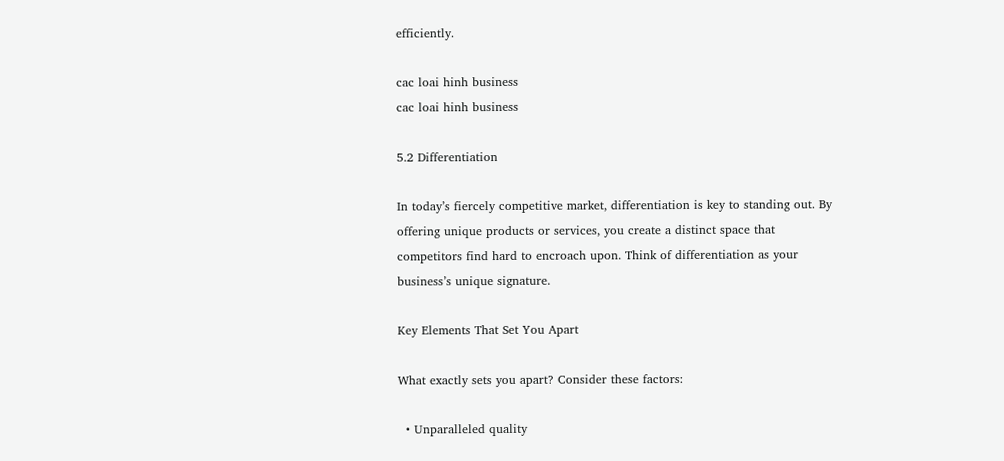efficiently.

cac loai hinh business
cac loai hinh business

5.2 Differentiation

In today’s fiercely competitive market, differentiation is key to standing out. By offering unique products or services, you create a distinct space that competitors find hard to encroach upon. Think of differentiation as your business’s unique signature.

Key Elements That Set You Apart

What exactly sets you apart? Consider these factors:

  • Unparalleled quality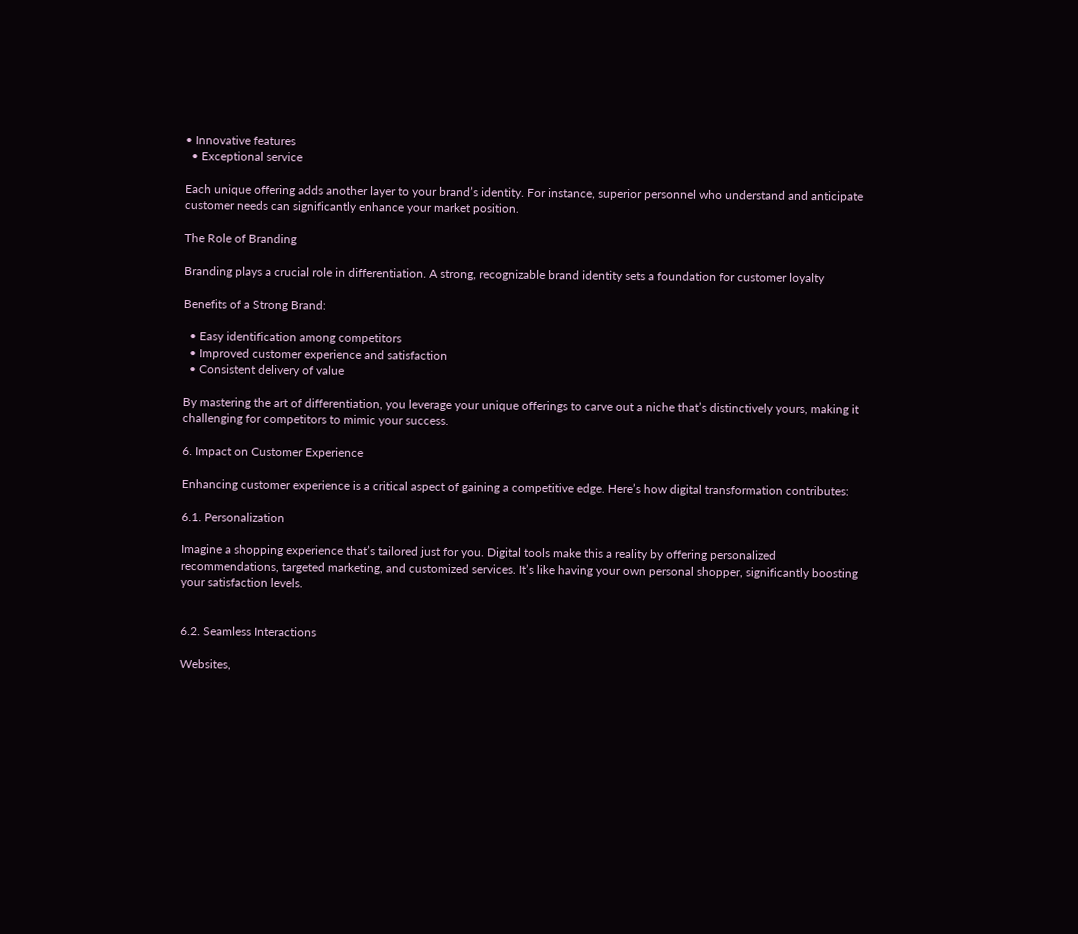• Innovative features
  • Exceptional service

Each unique offering adds another layer to your brand’s identity. For instance, superior personnel who understand and anticipate customer needs can significantly enhance your market position.

The Role of Branding

Branding plays a crucial role in differentiation. A strong, recognizable brand identity sets a foundation for customer loyalty

Benefits of a Strong Brand:

  • Easy identification among competitors
  • Improved customer experience and satisfaction
  • Consistent delivery of value

By mastering the art of differentiation, you leverage your unique offerings to carve out a niche that’s distinctively yours, making it challenging for competitors to mimic your success.

6. Impact on Customer Experience

Enhancing customer experience is a critical aspect of gaining a competitive edge. Here’s how digital transformation contributes:

6.1. Personalization

Imagine a shopping experience that’s tailored just for you. Digital tools make this a reality by offering personalized recommendations, targeted marketing, and customized services. It’s like having your own personal shopper, significantly boosting your satisfaction levels.


6.2. Seamless Interactions

Websites,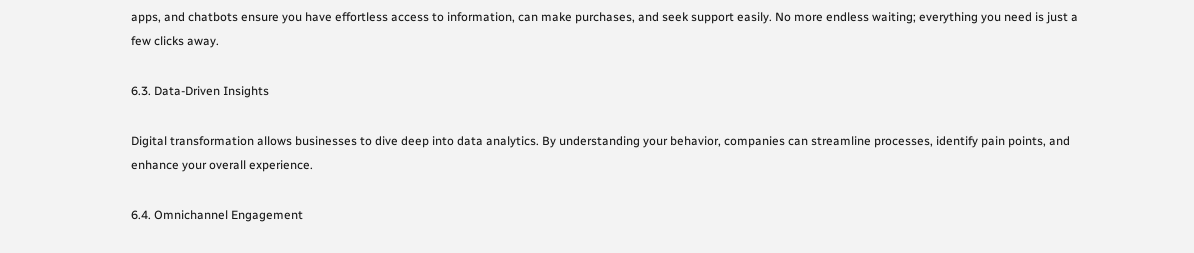apps, and chatbots ensure you have effortless access to information, can make purchases, and seek support easily. No more endless waiting; everything you need is just a few clicks away.

6.3. Data-Driven Insights

Digital transformation allows businesses to dive deep into data analytics. By understanding your behavior, companies can streamline processes, identify pain points, and enhance your overall experience.

6.4. Omnichannel Engagement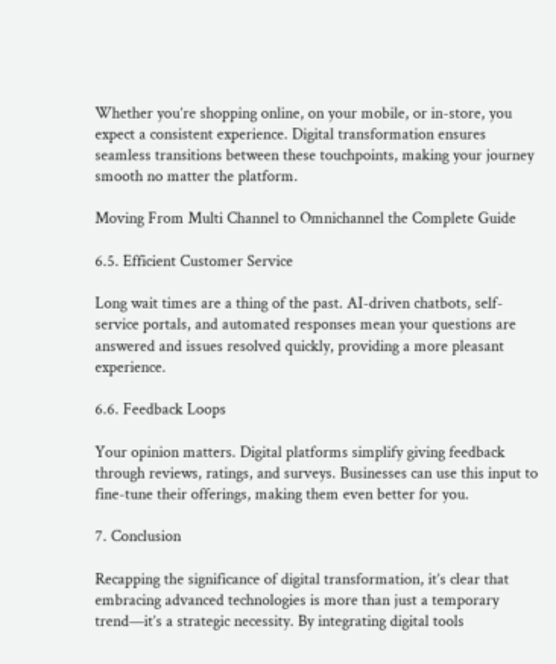Whether you’re shopping online, on your mobile, or in-store, you expect a consistent experience. Digital transformation ensures seamless transitions between these touchpoints, making your journey smooth no matter the platform.

Moving From Multi Channel to Omnichannel the Complete Guide

6.5. Efficient Customer Service

Long wait times are a thing of the past. AI-driven chatbots, self-service portals, and automated responses mean your questions are answered and issues resolved quickly, providing a more pleasant experience.

6.6. Feedback Loops

Your opinion matters. Digital platforms simplify giving feedback through reviews, ratings, and surveys. Businesses can use this input to fine-tune their offerings, making them even better for you.

7. Conclusion

Recapping the significance of digital transformation, it’s clear that embracing advanced technologies is more than just a temporary trend—it’s a strategic necessity. By integrating digital tools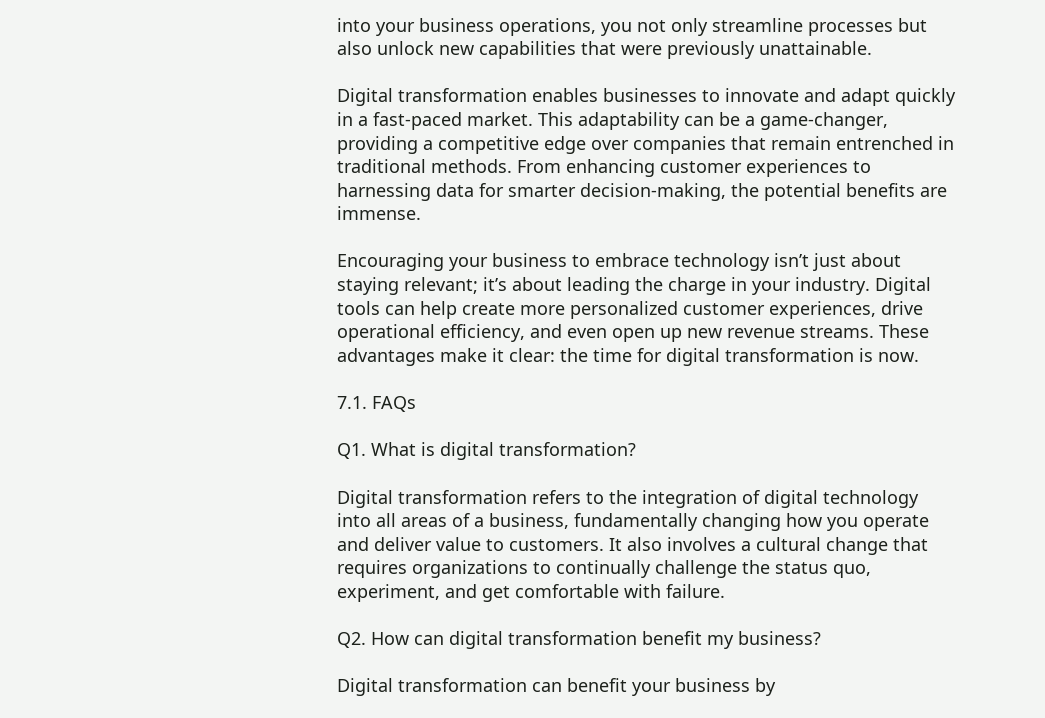into your business operations, you not only streamline processes but also unlock new capabilities that were previously unattainable.

Digital transformation enables businesses to innovate and adapt quickly in a fast-paced market. This adaptability can be a game-changer, providing a competitive edge over companies that remain entrenched in traditional methods. From enhancing customer experiences to harnessing data for smarter decision-making, the potential benefits are immense.

Encouraging your business to embrace technology isn’t just about staying relevant; it’s about leading the charge in your industry. Digital tools can help create more personalized customer experiences, drive operational efficiency, and even open up new revenue streams. These advantages make it clear: the time for digital transformation is now.

7.1. FAQs

Q1. What is digital transformation?

Digital transformation refers to the integration of digital technology into all areas of a business, fundamentally changing how you operate and deliver value to customers. It also involves a cultural change that requires organizations to continually challenge the status quo, experiment, and get comfortable with failure.

Q2. How can digital transformation benefit my business?

Digital transformation can benefit your business by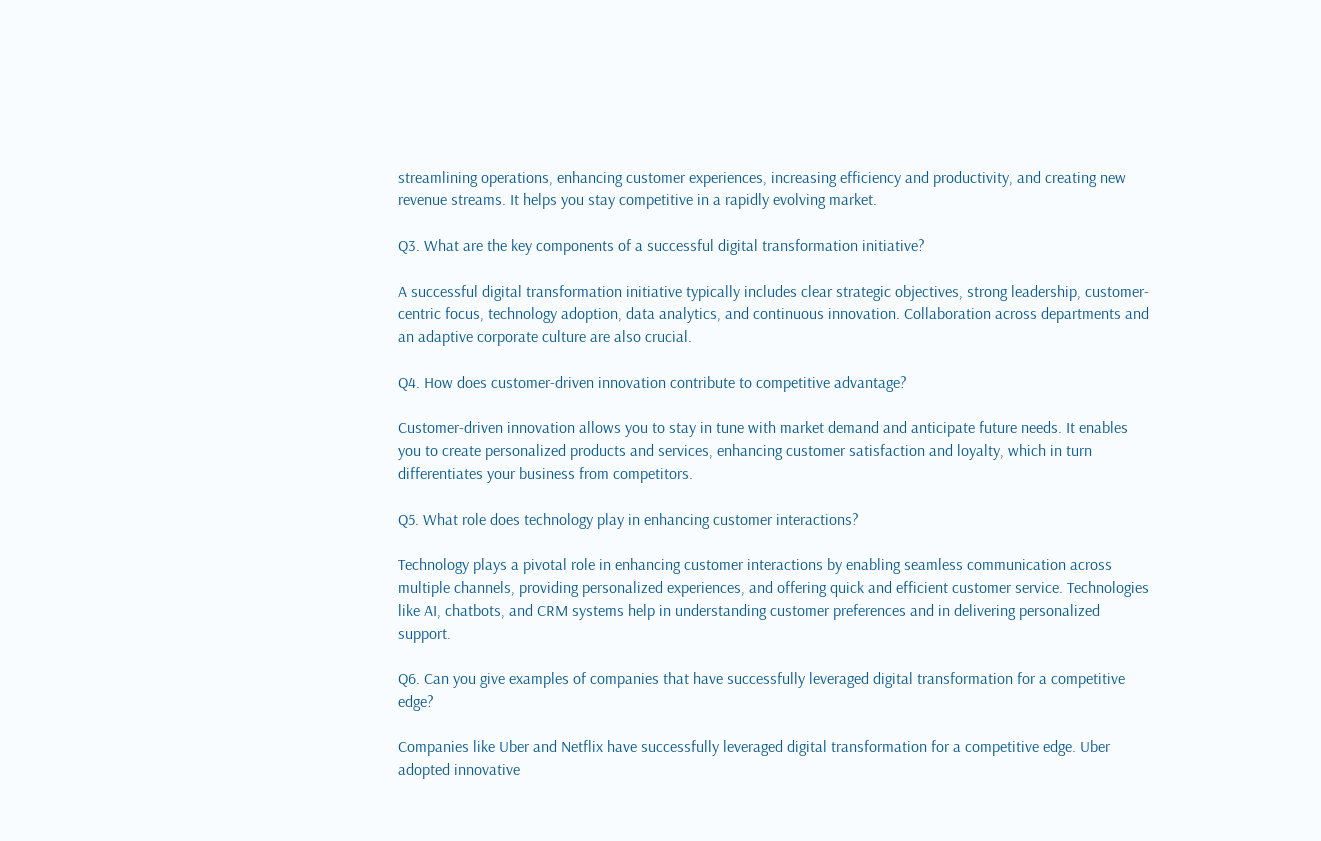streamlining operations, enhancing customer experiences, increasing efficiency and productivity, and creating new revenue streams. It helps you stay competitive in a rapidly evolving market.

Q3. What are the key components of a successful digital transformation initiative?

A successful digital transformation initiative typically includes clear strategic objectives, strong leadership, customer-centric focus, technology adoption, data analytics, and continuous innovation. Collaboration across departments and an adaptive corporate culture are also crucial.

Q4. How does customer-driven innovation contribute to competitive advantage?

Customer-driven innovation allows you to stay in tune with market demand and anticipate future needs. It enables you to create personalized products and services, enhancing customer satisfaction and loyalty, which in turn differentiates your business from competitors.

Q5. What role does technology play in enhancing customer interactions?

Technology plays a pivotal role in enhancing customer interactions by enabling seamless communication across multiple channels, providing personalized experiences, and offering quick and efficient customer service. Technologies like AI, chatbots, and CRM systems help in understanding customer preferences and in delivering personalized support.

Q6. Can you give examples of companies that have successfully leveraged digital transformation for a competitive edge?

Companies like Uber and Netflix have successfully leveraged digital transformation for a competitive edge. Uber adopted innovative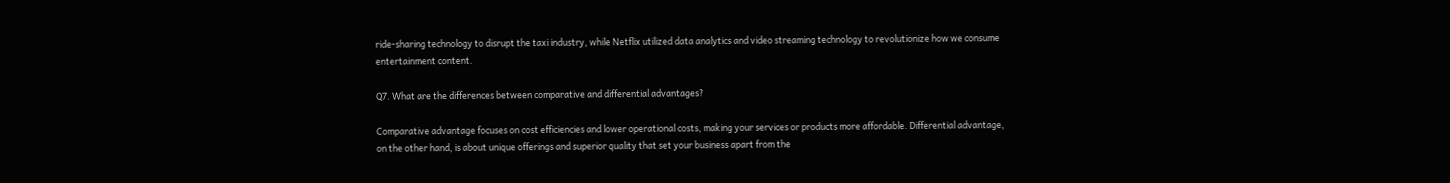ride-sharing technology to disrupt the taxi industry, while Netflix utilized data analytics and video streaming technology to revolutionize how we consume entertainment content.

Q7. What are the differences between comparative and differential advantages?

Comparative advantage focuses on cost efficiencies and lower operational costs, making your services or products more affordable. Differential advantage, on the other hand, is about unique offerings and superior quality that set your business apart from the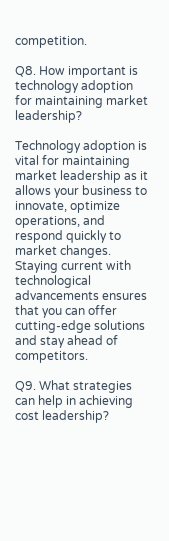competition.

Q8. How important is technology adoption for maintaining market leadership?

Technology adoption is vital for maintaining market leadership as it allows your business to innovate, optimize operations, and respond quickly to market changes. Staying current with technological advancements ensures that you can offer cutting-edge solutions and stay ahead of competitors.

Q9. What strategies can help in achieving cost leadership?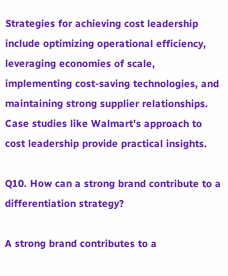Strategies for achieving cost leadership include optimizing operational efficiency, leveraging economies of scale, implementing cost-saving technologies, and maintaining strong supplier relationships. Case studies like Walmart’s approach to cost leadership provide practical insights.

Q10. How can a strong brand contribute to a differentiation strategy?

A strong brand contributes to a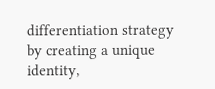differentiation strategy by creating a unique identity,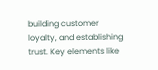building customer loyalty, and establishing trust. Key elements like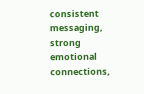consistent messaging, strong emotional connections,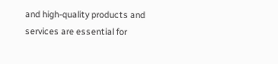and high-quality products and services are essential for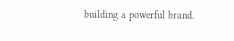building a powerful brand.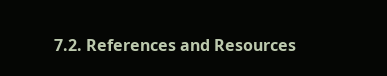7.2. References and Resources